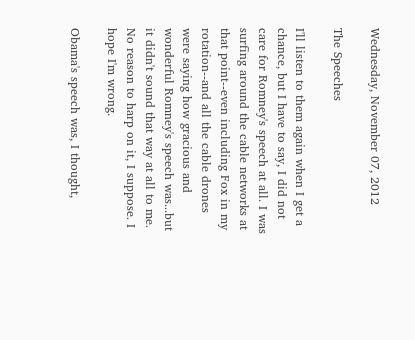Wednesday, November 07, 2012

The Speeches

I'll listen to them again when I get a chance, but I have to say, I did not care for Romney's speech at all. I was surfing around the cable networks at that point--even including Fox in my rotation--and all the cable drones were saying how gracious and wonderful Romney's speech was...but it didn't sound that way at all to me. No reason to harp on it, I suppose. I hope I'm wrong.

Obama's speech was, I thought,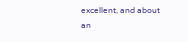excellent, and about an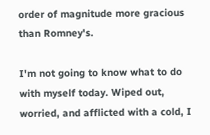order of magnitude more gracious than Romney's.

I'm not going to know what to do with myself today. Wiped out, worried, and afflicted with a cold, I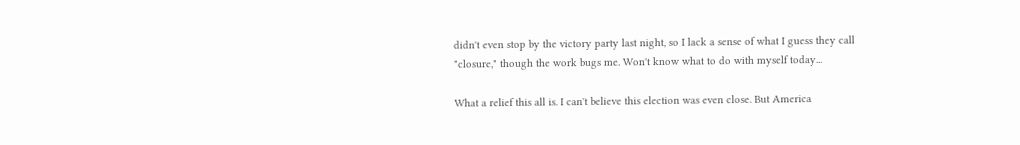didn't even stop by the victory party last night, so I lack a sense of what I guess they call "closure," though the work bugs me. Won't know what to do with myself today...

What a relief this all is. I can't believe this election was even close. But America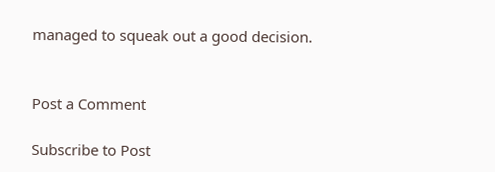managed to squeak out a good decision.


Post a Comment

Subscribe to Post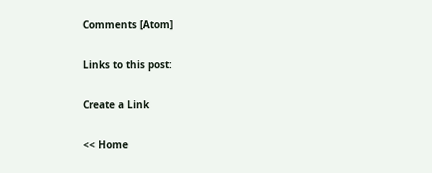Comments [Atom]

Links to this post:

Create a Link

<< Home